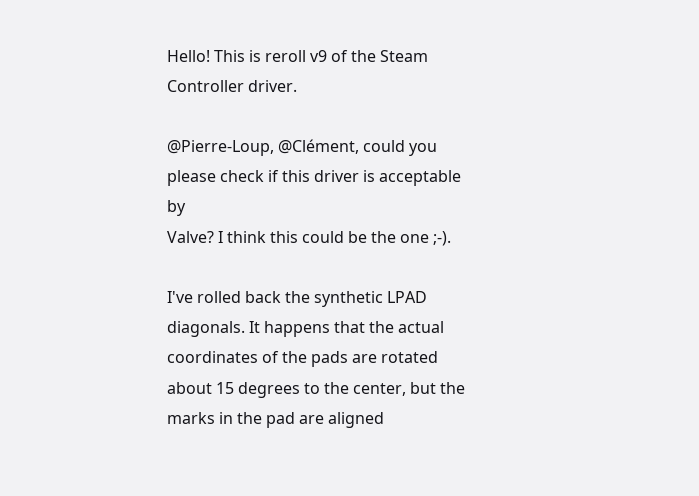Hello! This is reroll v9 of the Steam Controller driver.

@Pierre-Loup, @Clément, could you please check if this driver is acceptable by
Valve? I think this could be the one ;-).

I've rolled back the synthetic LPAD diagonals. It happens that the actual
coordinates of the pads are rotated about 15 degrees to the center, but the
marks in the pad are aligned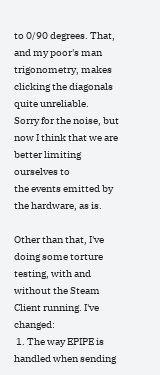to 0/90 degrees. That, and my poor's man
trigonometry, makes clicking the diagonals quite unreliable.
Sorry for the noise, but now I think that we are better limiting ourselves to
the events emitted by the hardware, as is.

Other than that, I've doing some torture testing, with and without the Steam
Client running. I've changed:
 1. The way EPIPE is handled when sending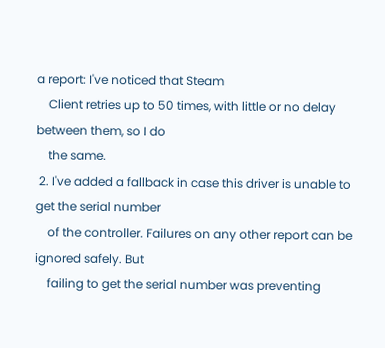a report: I've noticed that Steam
    Client retries up to 50 times, with little or no delay between them, so I do
    the same.
 2. I've added a fallback in case this driver is unable to get the serial number
    of the controller. Failures on any other report can be ignored safely. But
    failing to get the serial number was preventing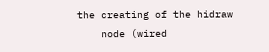the creating of the hidraw
    node (wired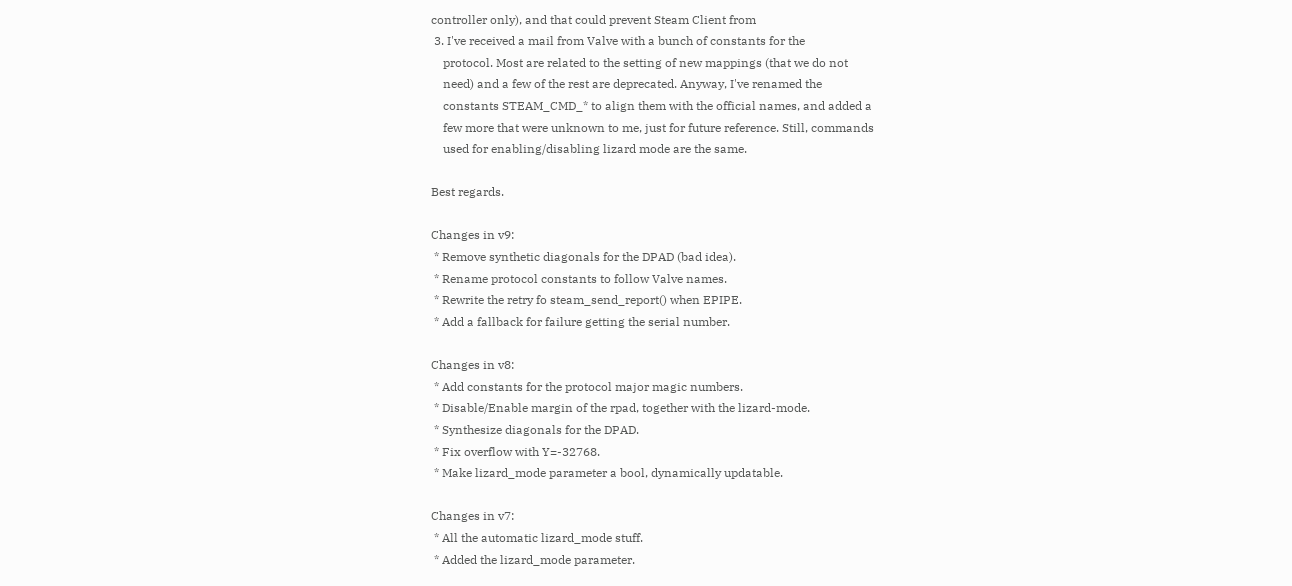controller only), and that could prevent Steam Client from
 3. I've received a mail from Valve with a bunch of constants for the
    protocol. Most are related to the setting of new mappings (that we do not
    need) and a few of the rest are deprecated. Anyway, I've renamed the
    constants STEAM_CMD_* to align them with the official names, and added a
    few more that were unknown to me, just for future reference. Still, commands
    used for enabling/disabling lizard mode are the same.

Best regards.

Changes in v9:
 * Remove synthetic diagonals for the DPAD (bad idea).
 * Rename protocol constants to follow Valve names.
 * Rewrite the retry fo steam_send_report() when EPIPE.
 * Add a fallback for failure getting the serial number.

Changes in v8:
 * Add constants for the protocol major magic numbers.
 * Disable/Enable margin of the rpad, together with the lizard-mode.
 * Synthesize diagonals for the DPAD.
 * Fix overflow with Y=-32768.
 * Make lizard_mode parameter a bool, dynamically updatable.

Changes in v7:
 * All the automatic lizard_mode stuff.
 * Added the lizard_mode parameter.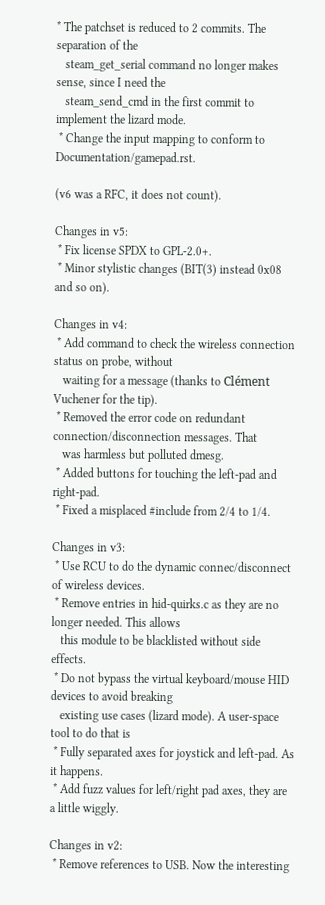* The patchset is reduced to 2 commits. The separation of the
   steam_get_serial command no longer makes sense, since I need the
   steam_send_cmd in the first commit to implement the lizard mode.
 * Change the input mapping to conform to Documentation/gamepad.rst.

(v6 was a RFC, it does not count).

Changes in v5:
 * Fix license SPDX to GPL-2.0+.
 * Minor stylistic changes (BIT(3) instead 0x08 and so on).

Changes in v4:
 * Add command to check the wireless connection status on probe, without
   waiting for a message (thanks to Clément Vuchener for the tip).
 * Removed the error code on redundant connection/disconnection messages. That
   was harmless but polluted dmesg.
 * Added buttons for touching the left-pad and right-pad.
 * Fixed a misplaced #include from 2/4 to 1/4.

Changes in v3:
 * Use RCU to do the dynamic connec/disconnect of wireless devices.
 * Remove entries in hid-quirks.c as they are no longer needed. This allows
   this module to be blacklisted without side effects.
 * Do not bypass the virtual keyboard/mouse HID devices to avoid breaking
   existing use cases (lizard mode). A user-space tool to do that is
 * Fully separated axes for joystick and left-pad. As it happens.
 * Add fuzz values for left/right pad axes, they are a little wiggly.

Changes in v2:
 * Remove references to USB. Now the interesting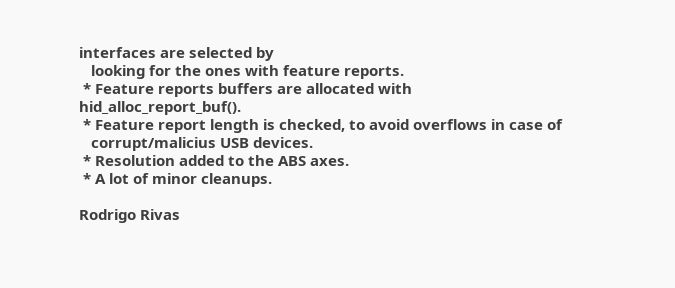interfaces are selected by
   looking for the ones with feature reports.
 * Feature reports buffers are allocated with hid_alloc_report_buf().
 * Feature report length is checked, to avoid overflows in case of
   corrupt/malicius USB devices.
 * Resolution added to the ABS axes.
 * A lot of minor cleanups.

Rodrigo Rivas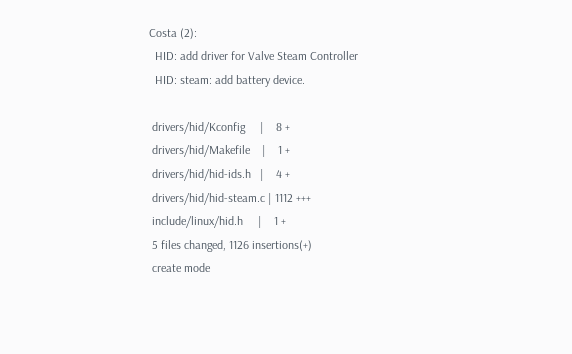Costa (2):
  HID: add driver for Valve Steam Controller
  HID: steam: add battery device.

 drivers/hid/Kconfig     |    8 +
 drivers/hid/Makefile    |    1 +
 drivers/hid/hid-ids.h   |    4 +
 drivers/hid/hid-steam.c | 1112 +++
 include/linux/hid.h     |    1 +
 5 files changed, 1126 insertions(+)
 create mode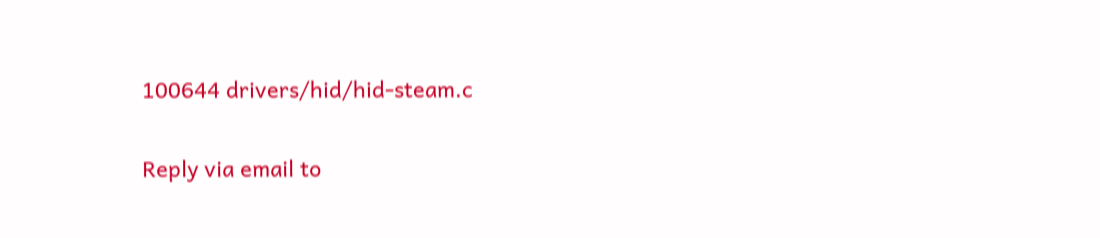100644 drivers/hid/hid-steam.c


Reply via email to